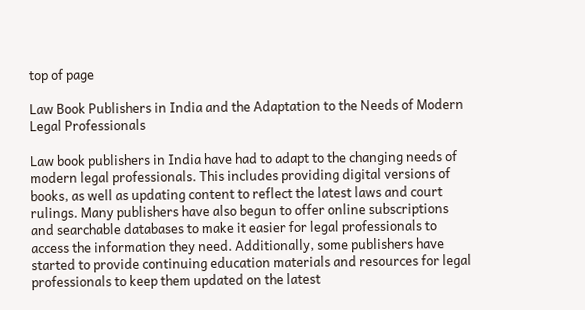top of page

Law Book Publishers in India and the Adaptation to the Needs of Modern Legal Professionals

Law book publishers in India have had to adapt to the changing needs of modern legal professionals. This includes providing digital versions of books, as well as updating content to reflect the latest laws and court rulings. Many publishers have also begun to offer online subscriptions and searchable databases to make it easier for legal professionals to access the information they need. Additionally, some publishers have started to provide continuing education materials and resources for legal professionals to keep them updated on the latest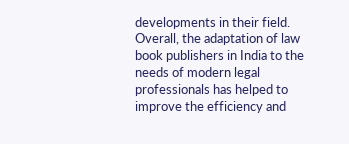developments in their field. Overall, the adaptation of law book publishers in India to the needs of modern legal professionals has helped to improve the efficiency and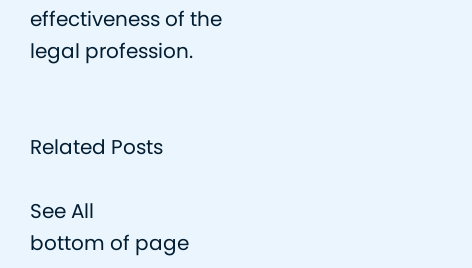effectiveness of the legal profession.


Related Posts

See All
bottom of page